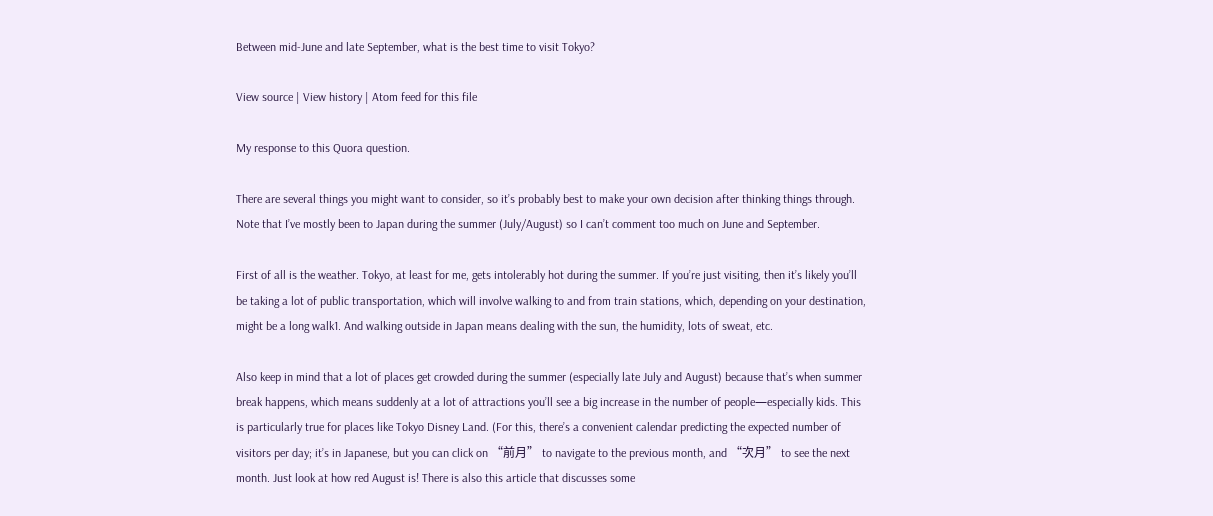Between mid-June and late September, what is the best time to visit Tokyo?

View source | View history | Atom feed for this file

My response to this Quora question.

There are several things you might want to consider, so it’s probably best to make your own decision after thinking things through. Note that I’ve mostly been to Japan during the summer (July/August) so I can’t comment too much on June and September.

First of all is the weather. Tokyo, at least for me, gets intolerably hot during the summer. If you’re just visiting, then it’s likely you’ll be taking a lot of public transportation, which will involve walking to and from train stations, which, depending on your destination, might be a long walk1. And walking outside in Japan means dealing with the sun, the humidity, lots of sweat, etc.

Also keep in mind that a lot of places get crowded during the summer (especially late July and August) because that’s when summer break happens, which means suddenly at a lot of attractions you’ll see a big increase in the number of people—especially kids. This is particularly true for places like Tokyo Disney Land. (For this, there’s a convenient calendar predicting the expected number of visitors per day; it’s in Japanese, but you can click on “前月” to navigate to the previous month, and “次月” to see the next month. Just look at how red August is! There is also this article that discusses some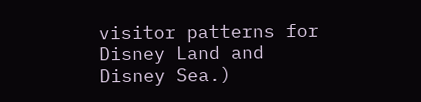visitor patterns for Disney Land and Disney Sea.)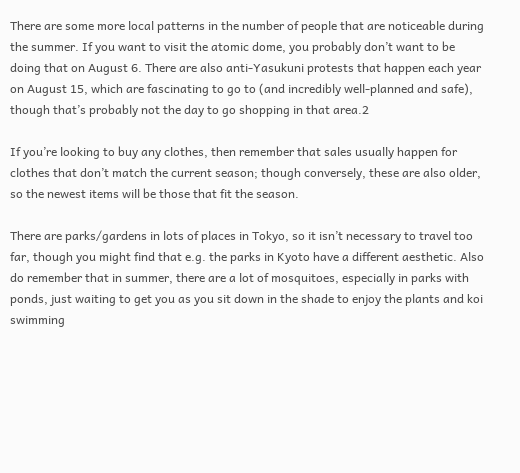There are some more local patterns in the number of people that are noticeable during the summer. If you want to visit the atomic dome, you probably don’t want to be doing that on August 6. There are also anti-Yasukuni protests that happen each year on August 15, which are fascinating to go to (and incredibly well-planned and safe), though that’s probably not the day to go shopping in that area.2

If you’re looking to buy any clothes, then remember that sales usually happen for clothes that don’t match the current season; though conversely, these are also older, so the newest items will be those that fit the season.

There are parks/gardens in lots of places in Tokyo, so it isn’t necessary to travel too far, though you might find that e.g. the parks in Kyoto have a different aesthetic. Also do remember that in summer, there are a lot of mosquitoes, especially in parks with ponds, just waiting to get you as you sit down in the shade to enjoy the plants and koi swimming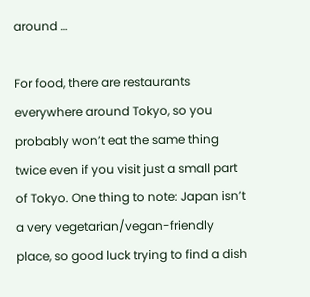around …

For food, there are restaurants everywhere around Tokyo, so you probably won’t eat the same thing twice even if you visit just a small part of Tokyo. One thing to note: Japan isn’t a very vegetarian/vegan-friendly place, so good luck trying to find a dish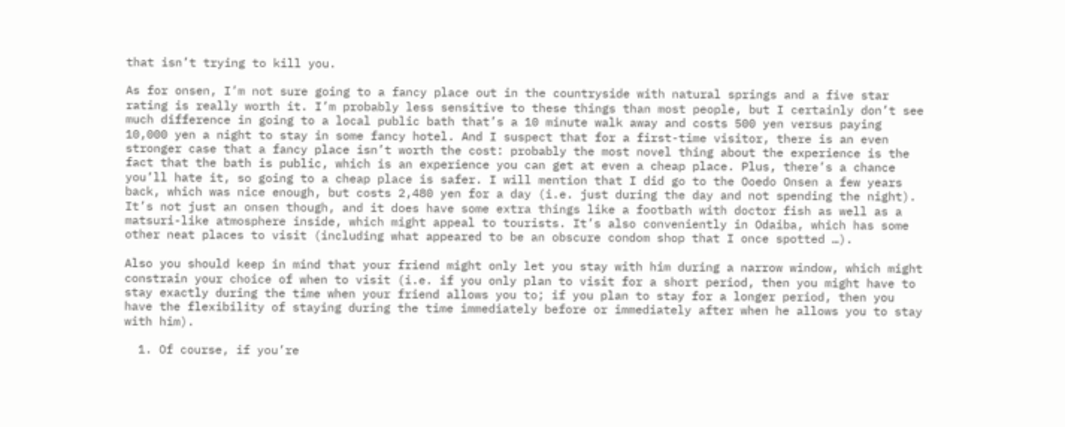that isn’t trying to kill you.

As for onsen, I’m not sure going to a fancy place out in the countryside with natural springs and a five star rating is really worth it. I’m probably less sensitive to these things than most people, but I certainly don’t see much difference in going to a local public bath that’s a 10 minute walk away and costs 500 yen versus paying 10,000 yen a night to stay in some fancy hotel. And I suspect that for a first-time visitor, there is an even stronger case that a fancy place isn’t worth the cost: probably the most novel thing about the experience is the fact that the bath is public, which is an experience you can get at even a cheap place. Plus, there’s a chance you’ll hate it, so going to a cheap place is safer. I will mention that I did go to the Ooedo Onsen a few years back, which was nice enough, but costs 2,480 yen for a day (i.e. just during the day and not spending the night). It’s not just an onsen though, and it does have some extra things like a footbath with doctor fish as well as a matsuri-like atmosphere inside, which might appeal to tourists. It’s also conveniently in Odaiba, which has some other neat places to visit (including what appeared to be an obscure condom shop that I once spotted …).

Also you should keep in mind that your friend might only let you stay with him during a narrow window, which might constrain your choice of when to visit (i.e. if you only plan to visit for a short period, then you might have to stay exactly during the time when your friend allows you to; if you plan to stay for a longer period, then you have the flexibility of staying during the time immediately before or immediately after when he allows you to stay with him).

  1. Of course, if you’re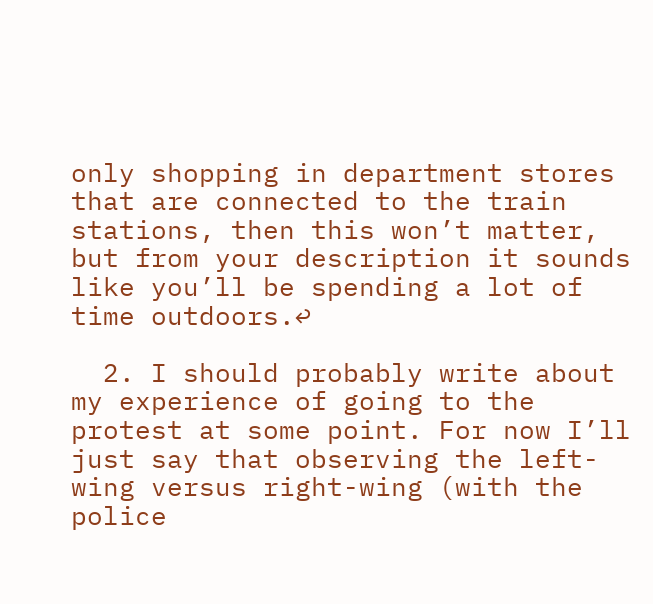only shopping in department stores that are connected to the train stations, then this won’t matter, but from your description it sounds like you’ll be spending a lot of time outdoors.↩

  2. I should probably write about my experience of going to the protest at some point. For now I’ll just say that observing the left-wing versus right-wing (with the police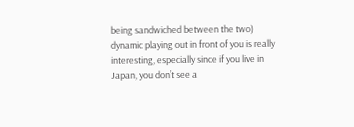being sandwiched between the two) dynamic playing out in front of you is really interesting, especially since if you live in Japan, you don’t see a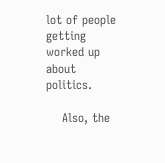lot of people getting worked up about politics.

    Also, the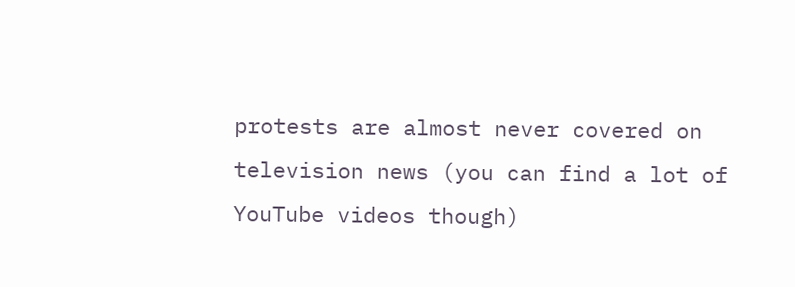protests are almost never covered on television news (you can find a lot of YouTube videos though)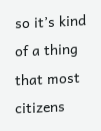so it’s kind of a thing that most citizens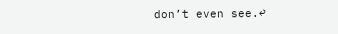don’t even see.↩